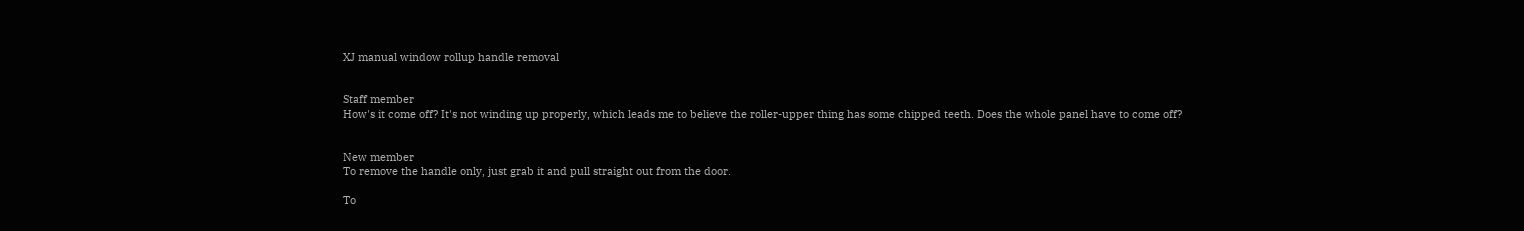XJ manual window rollup handle removal


Staff member
How's it come off? It's not winding up properly, which leads me to believe the roller-upper thing has some chipped teeth. Does the whole panel have to come off?


New member
To remove the handle only, just grab it and pull straight out from the door.

To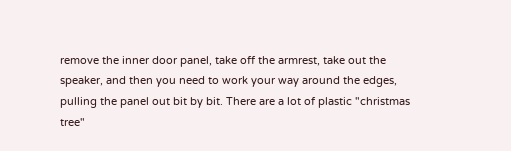remove the inner door panel, take off the armrest, take out the speaker, and then you need to work your way around the edges, pulling the panel out bit by bit. There are a lot of plastic "christmas tree"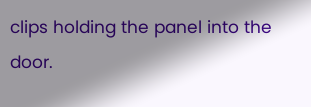clips holding the panel into the door.